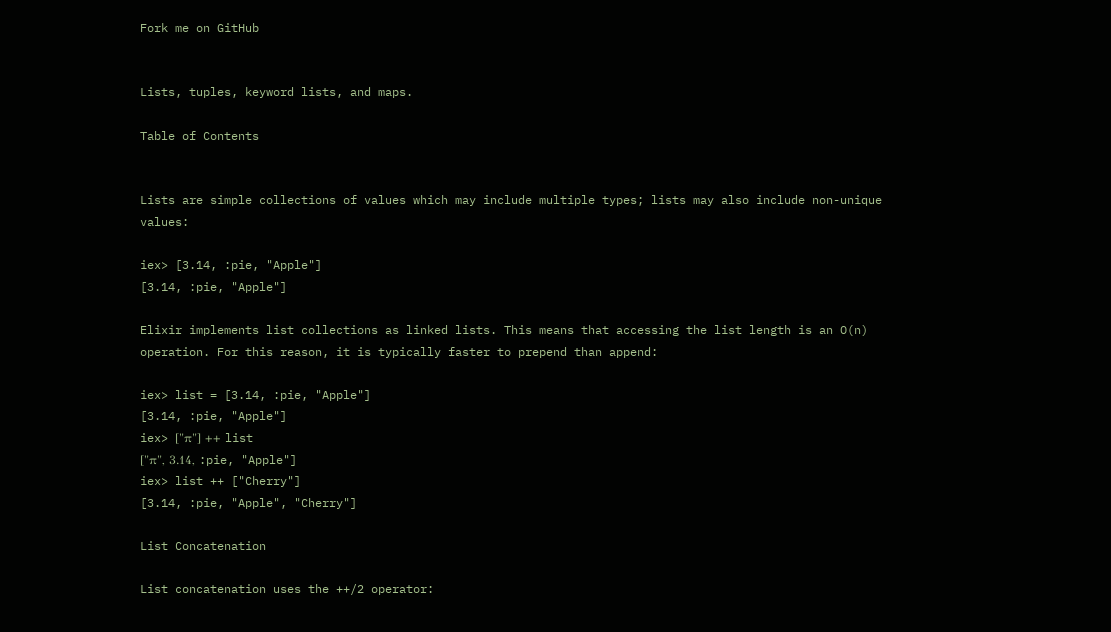Fork me on GitHub


Lists, tuples, keyword lists, and maps.

Table of Contents


Lists are simple collections of values which may include multiple types; lists may also include non-unique values:

iex> [3.14, :pie, "Apple"]
[3.14, :pie, "Apple"]

Elixir implements list collections as linked lists. This means that accessing the list length is an O(n) operation. For this reason, it is typically faster to prepend than append:

iex> list = [3.14, :pie, "Apple"]
[3.14, :pie, "Apple"]
iex> ["π"] ++ list
["π", 3.14, :pie, "Apple"]
iex> list ++ ["Cherry"]
[3.14, :pie, "Apple", "Cherry"]

List Concatenation

List concatenation uses the ++/2 operator: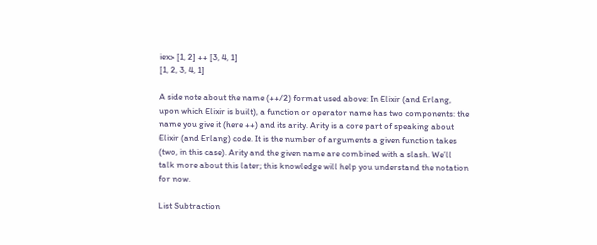iex> [1, 2] ++ [3, 4, 1]
[1, 2, 3, 4, 1]

A side note about the name (++/2) format used above: In Elixir (and Erlang, upon which Elixir is built), a function or operator name has two components: the name you give it (here ++) and its arity. Arity is a core part of speaking about Elixir (and Erlang) code. It is the number of arguments a given function takes (two, in this case). Arity and the given name are combined with a slash. We’ll talk more about this later; this knowledge will help you understand the notation for now.

List Subtraction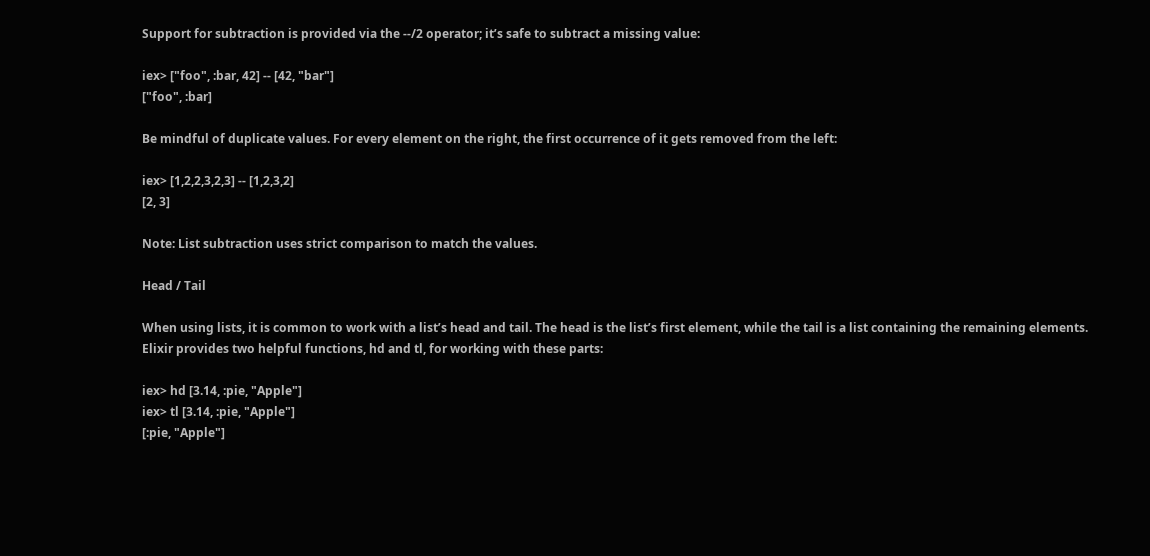Support for subtraction is provided via the --/2 operator; it’s safe to subtract a missing value:

iex> ["foo", :bar, 42] -- [42, "bar"]
["foo", :bar]

Be mindful of duplicate values. For every element on the right, the first occurrence of it gets removed from the left:

iex> [1,2,2,3,2,3] -- [1,2,3,2]
[2, 3]

Note: List subtraction uses strict comparison to match the values.

Head / Tail

When using lists, it is common to work with a list’s head and tail. The head is the list’s first element, while the tail is a list containing the remaining elements. Elixir provides two helpful functions, hd and tl, for working with these parts:

iex> hd [3.14, :pie, "Apple"]
iex> tl [3.14, :pie, "Apple"]
[:pie, "Apple"]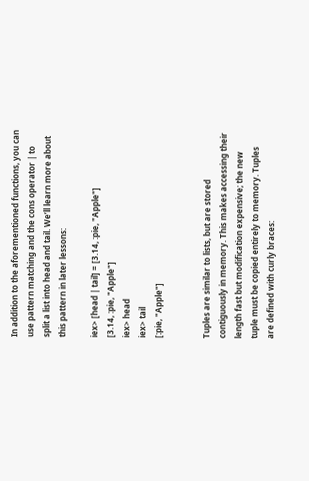In addition to the aforementioned functions, you can use pattern matching and the cons operator | to split a list into head and tail. We’ll learn more about this pattern in later lessons:

iex> [head | tail] = [3.14, :pie, "Apple"]
[3.14, :pie, "Apple"]
iex> head
iex> tail
[:pie, "Apple"]


Tuples are similar to lists, but are stored contiguously in memory. This makes accessing their length fast but modification expensive; the new tuple must be copied entirely to memory. Tuples are defined with curly braces: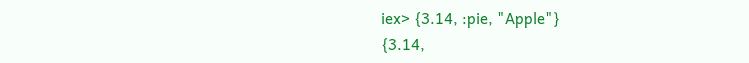iex> {3.14, :pie, "Apple"}
{3.14,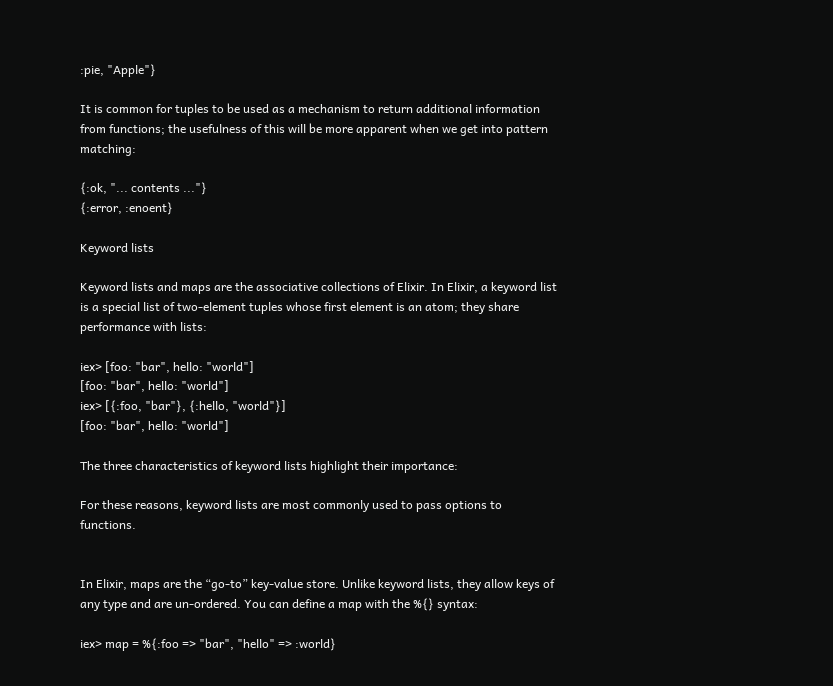:pie, "Apple"}

It is common for tuples to be used as a mechanism to return additional information from functions; the usefulness of this will be more apparent when we get into pattern matching:

{:ok, "... contents ..."}
{:error, :enoent}

Keyword lists

Keyword lists and maps are the associative collections of Elixir. In Elixir, a keyword list is a special list of two-element tuples whose first element is an atom; they share performance with lists:

iex> [foo: "bar", hello: "world"]
[foo: "bar", hello: "world"]
iex> [{:foo, "bar"}, {:hello, "world"}]
[foo: "bar", hello: "world"]

The three characteristics of keyword lists highlight their importance:

For these reasons, keyword lists are most commonly used to pass options to functions.


In Elixir, maps are the “go-to” key-value store. Unlike keyword lists, they allow keys of any type and are un-ordered. You can define a map with the %{} syntax:

iex> map = %{:foo => "bar", "hello" => :world}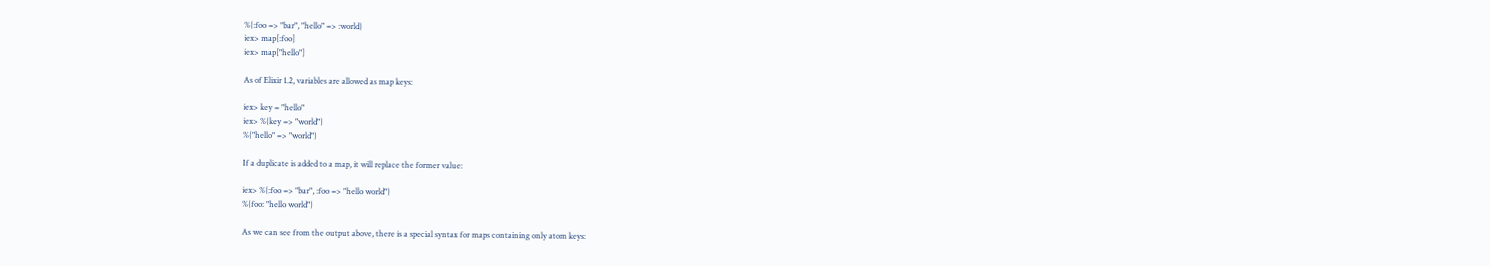%{:foo => "bar", "hello" => :world}
iex> map[:foo]
iex> map["hello"]

As of Elixir 1.2, variables are allowed as map keys:

iex> key = "hello"
iex> %{key => "world"}
%{"hello" => "world"}

If a duplicate is added to a map, it will replace the former value:

iex> %{:foo => "bar", :foo => "hello world"}
%{foo: "hello world"}

As we can see from the output above, there is a special syntax for maps containing only atom keys: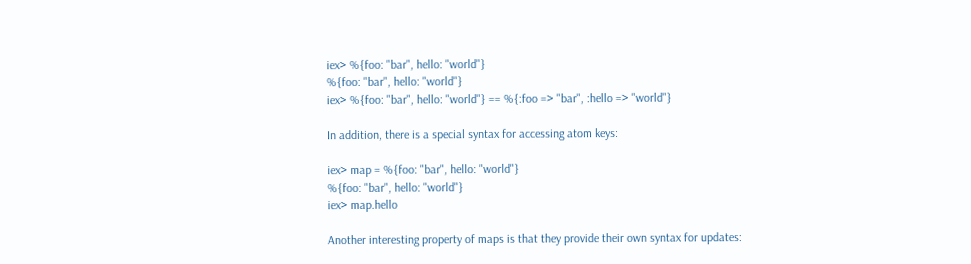iex> %{foo: "bar", hello: "world"}
%{foo: "bar", hello: "world"}
iex> %{foo: "bar", hello: "world"} == %{:foo => "bar", :hello => "world"}

In addition, there is a special syntax for accessing atom keys:

iex> map = %{foo: "bar", hello: "world"}
%{foo: "bar", hello: "world"}
iex> map.hello

Another interesting property of maps is that they provide their own syntax for updates: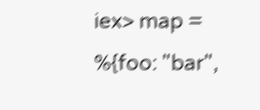iex> map = %{foo: "bar",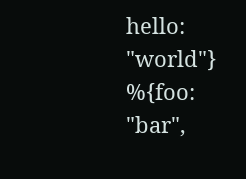hello: "world"}
%{foo: "bar",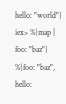hello: "world"}
iex> %{map | foo: "baz"}
%{foo: "baz", hello: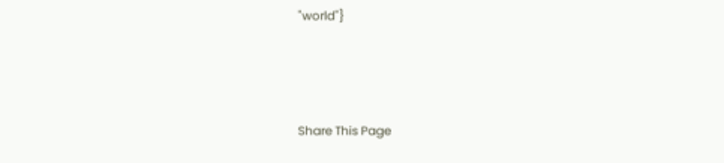"world"}



Share This Page